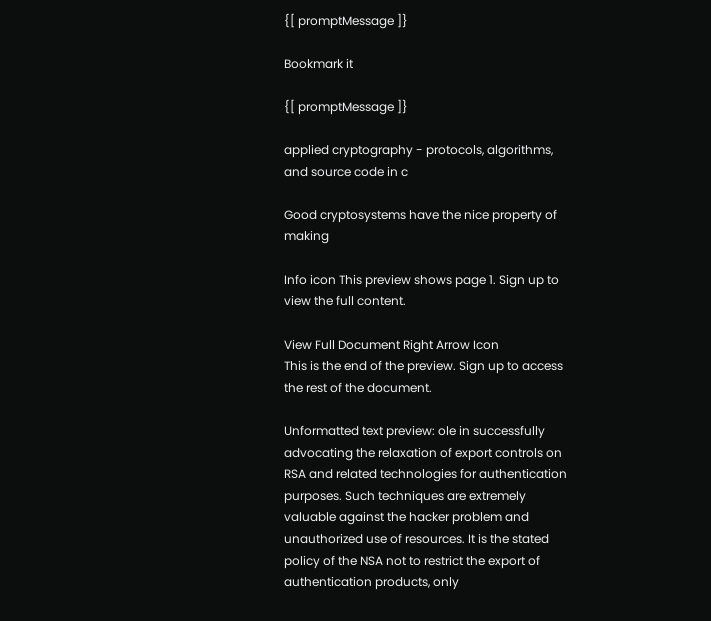{[ promptMessage ]}

Bookmark it

{[ promptMessage ]}

applied cryptography - protocols, algorithms, and source code in c

Good cryptosystems have the nice property of making

Info icon This preview shows page 1. Sign up to view the full content.

View Full Document Right Arrow Icon
This is the end of the preview. Sign up to access the rest of the document.

Unformatted text preview: ole in successfully advocating the relaxation of export controls on RSA and related technologies for authentication purposes. Such techniques are extremely valuable against the hacker problem and unauthorized use of resources. It is the stated policy of the NSA not to restrict the export of authentication products, only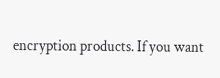encryption products. If you want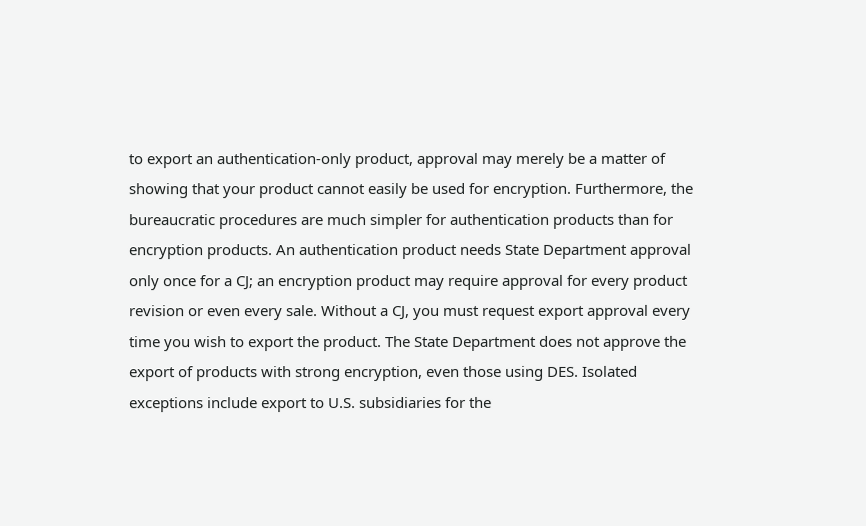to export an authentication-only product, approval may merely be a matter of showing that your product cannot easily be used for encryption. Furthermore, the bureaucratic procedures are much simpler for authentication products than for encryption products. An authentication product needs State Department approval only once for a CJ; an encryption product may require approval for every product revision or even every sale. Without a CJ, you must request export approval every time you wish to export the product. The State Department does not approve the export of products with strong encryption, even those using DES. Isolated exceptions include export to U.S. subsidiaries for the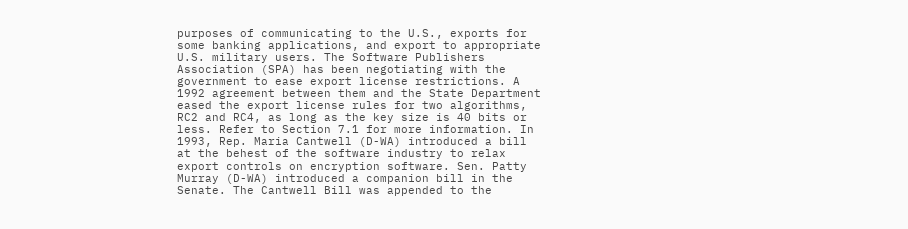purposes of communicating to the U.S., exports for some banking applications, and export to appropriate U.S. military users. The Software Publishers Association (SPA) has been negotiating with the government to ease export license restrictions. A 1992 agreement between them and the State Department eased the export license rules for two algorithms, RC2 and RC4, as long as the key size is 40 bits or less. Refer to Section 7.1 for more information. In 1993, Rep. Maria Cantwell (D-WA) introduced a bill at the behest of the software industry to relax export controls on encryption software. Sen. Patty Murray (D-WA) introduced a companion bill in the Senate. The Cantwell Bill was appended to the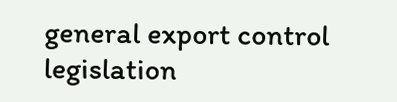general export control legislation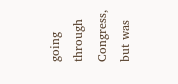going through Congress, but was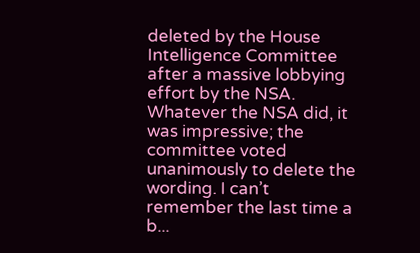deleted by the House Intelligence Committee after a massive lobbying effort by the NSA. Whatever the NSA did, it was impressive; the committee voted unanimously to delete the wording. I can’t remember the last time a b...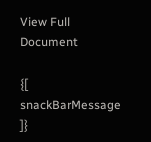View Full Document

{[ snackBarMessage ]}